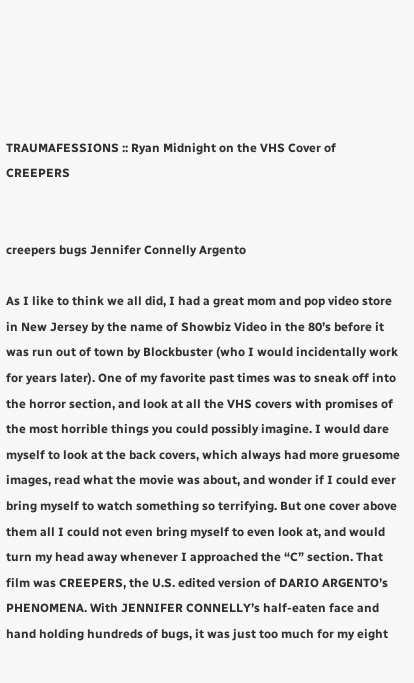TRAUMAFESSIONS :: Ryan Midnight on the VHS Cover of CREEPERS


creepers bugs Jennifer Connelly Argento

As I like to think we all did, I had a great mom and pop video store in New Jersey by the name of Showbiz Video in the 80’s before it was run out of town by Blockbuster (who I would incidentally work for years later). One of my favorite past times was to sneak off into the horror section, and look at all the VHS covers with promises of the most horrible things you could possibly imagine. I would dare myself to look at the back covers, which always had more gruesome images, read what the movie was about, and wonder if I could ever bring myself to watch something so terrifying. But one cover above them all I could not even bring myself to even look at, and would turn my head away whenever I approached the “C” section. That film was CREEPERS, the U.S. edited version of DARIO ARGENTO’s PHENOMENA. With JENNIFER CONNELLY’s half-eaten face and hand holding hundreds of bugs, it was just too much for my eight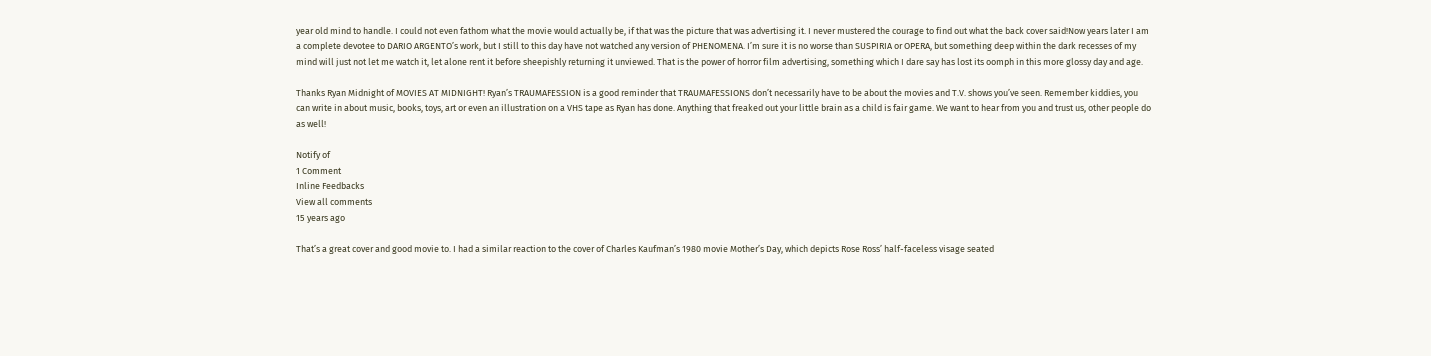year old mind to handle. I could not even fathom what the movie would actually be, if that was the picture that was advertising it. I never mustered the courage to find out what the back cover said!Now years later I am a complete devotee to DARIO ARGENTO’s work, but I still to this day have not watched any version of PHENOMENA. I’m sure it is no worse than SUSPIRIA or OPERA, but something deep within the dark recesses of my mind will just not let me watch it, let alone rent it before sheepishly returning it unviewed. That is the power of horror film advertising, something which I dare say has lost its oomph in this more glossy day and age.

Thanks Ryan Midnight of MOVIES AT MIDNIGHT! Ryan’s TRAUMAFESSION is a good reminder that TRAUMAFESSIONS don’t necessarily have to be about the movies and T.V. shows you’ve seen. Remember kiddies, you can write in about music, books, toys, art or even an illustration on a VHS tape as Ryan has done. Anything that freaked out your little brain as a child is fair game. We want to hear from you and trust us, other people do as well!

Notify of
1 Comment
Inline Feedbacks
View all comments
15 years ago

That’s a great cover and good movie to. I had a similar reaction to the cover of Charles Kaufman’s 1980 movie Mother’s Day, which depicts Rose Ross’ half-faceless visage seated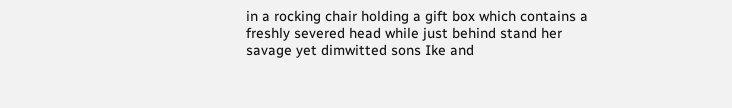in a rocking chair holding a gift box which contains a freshly severed head while just behind stand her savage yet dimwitted sons Ike and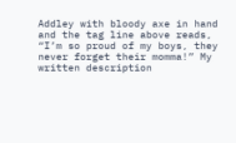Addley with bloody axe in hand and the tag line above reads, “I’m so proud of my boys, they never forget their momma!” My written description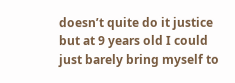doesn’t quite do it justice but at 9 years old I could just barely bring myself to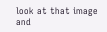look at that image and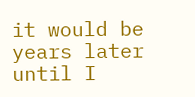it would be years later until I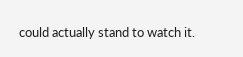could actually stand to watch it.